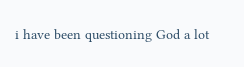i have been questioning God a lot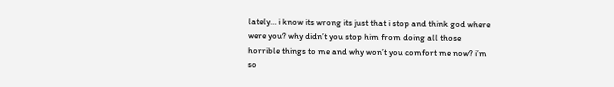lately… i know its wrong its just that i stop and think god where were you? why didn’t you stop him from doing all those horrible things to me and why won’t you comfort me now? i’m so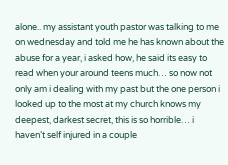alone.. my assistant youth pastor was talking to me on wednesday and told me he has known about the abuse for a year, i asked how, he said its easy to read when your around teens much… so now not only am i dealing with my past but the one person i looked up to the most at my church knows my deepest, darkest secret, this is so horrible… i haven’t self injured in a couple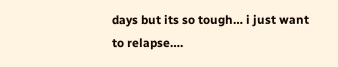days but its so tough… i just want to relapse….